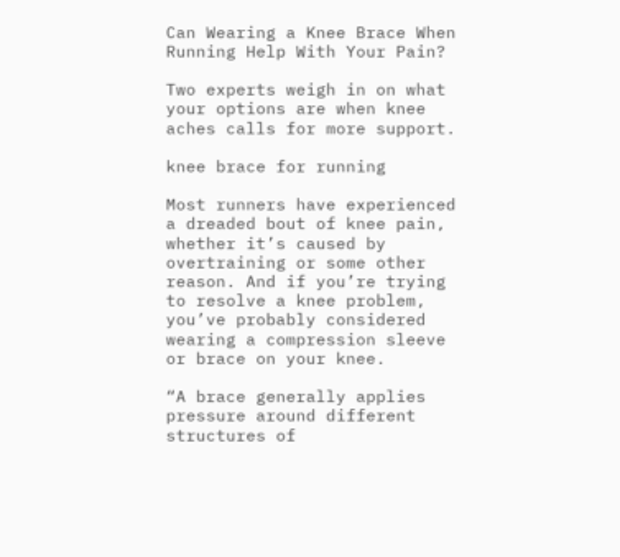Can Wearing a Knee Brace When Running Help With Your Pain?

Two experts weigh in on what your options are when knee aches calls for more support.

knee brace for running

Most runners have experienced a dreaded bout of knee pain, whether it’s caused by overtraining or some other reason. And if you’re trying to resolve a knee problem, you’ve probably considered wearing a compression sleeve or brace on your knee.

“A brace generally applies pressure around different structures of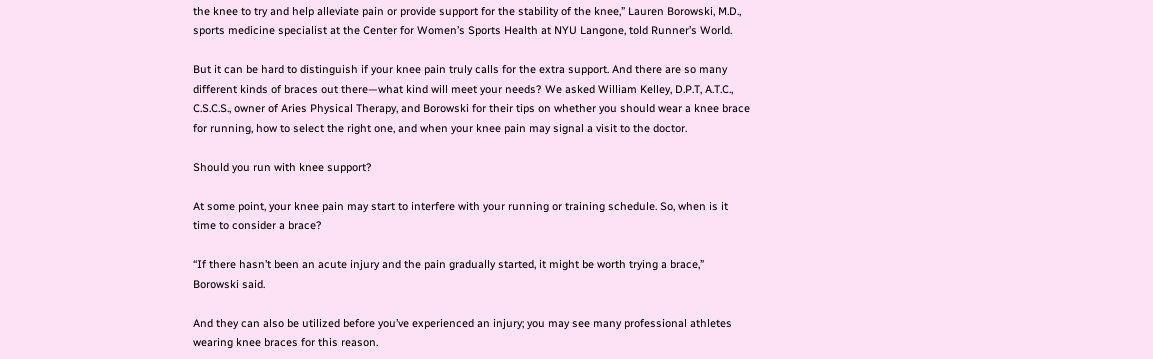the knee to try and help alleviate pain or provide support for the stability of the knee,” Lauren Borowski, M.D., sports medicine specialist at the Center for Women’s Sports Health at NYU Langone, told Runner’s World.

But it can be hard to distinguish if your knee pain truly calls for the extra support. And there are so many different kinds of braces out there—what kind will meet your needs? We asked William Kelley, D.P.T, A.T.C., C.S.C.S., owner of Aries Physical Therapy, and Borowski for their tips on whether you should wear a knee brace for running, how to select the right one, and when your knee pain may signal a visit to the doctor.

Should you run with knee support?

At some point, your knee pain may start to interfere with your running or training schedule. So, when is it time to consider a brace?

“If there hasn’t been an acute injury and the pain gradually started, it might be worth trying a brace,” Borowski said.

And they can also be utilized before you’ve experienced an injury; you may see many professional athletes wearing knee braces for this reason.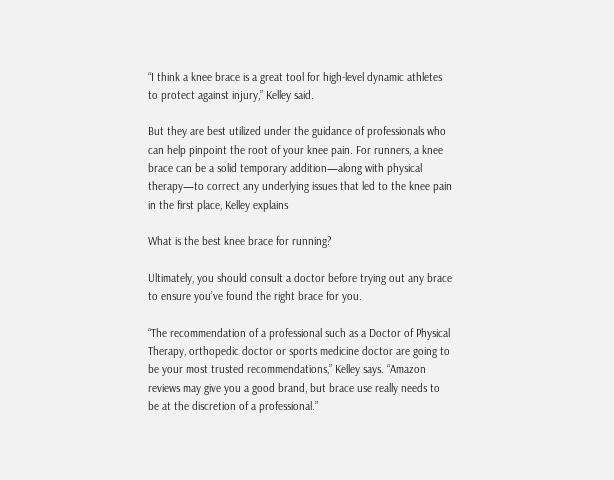“I think a knee brace is a great tool for high-level dynamic athletes to protect against injury,” Kelley said.

But they are best utilized under the guidance of professionals who can help pinpoint the root of your knee pain. For runners, a knee brace can be a solid temporary addition—along with physical therapy—to correct any underlying issues that led to the knee pain in the first place, Kelley explains

What is the best knee brace for running?

Ultimately, you should consult a doctor before trying out any brace to ensure you’ve found the right brace for you.

“The recommendation of a professional such as a Doctor of Physical Therapy, orthopedic doctor or sports medicine doctor are going to be your most trusted recommendations,” Kelley says. “Amazon reviews may give you a good brand, but brace use really needs to be at the discretion of a professional.”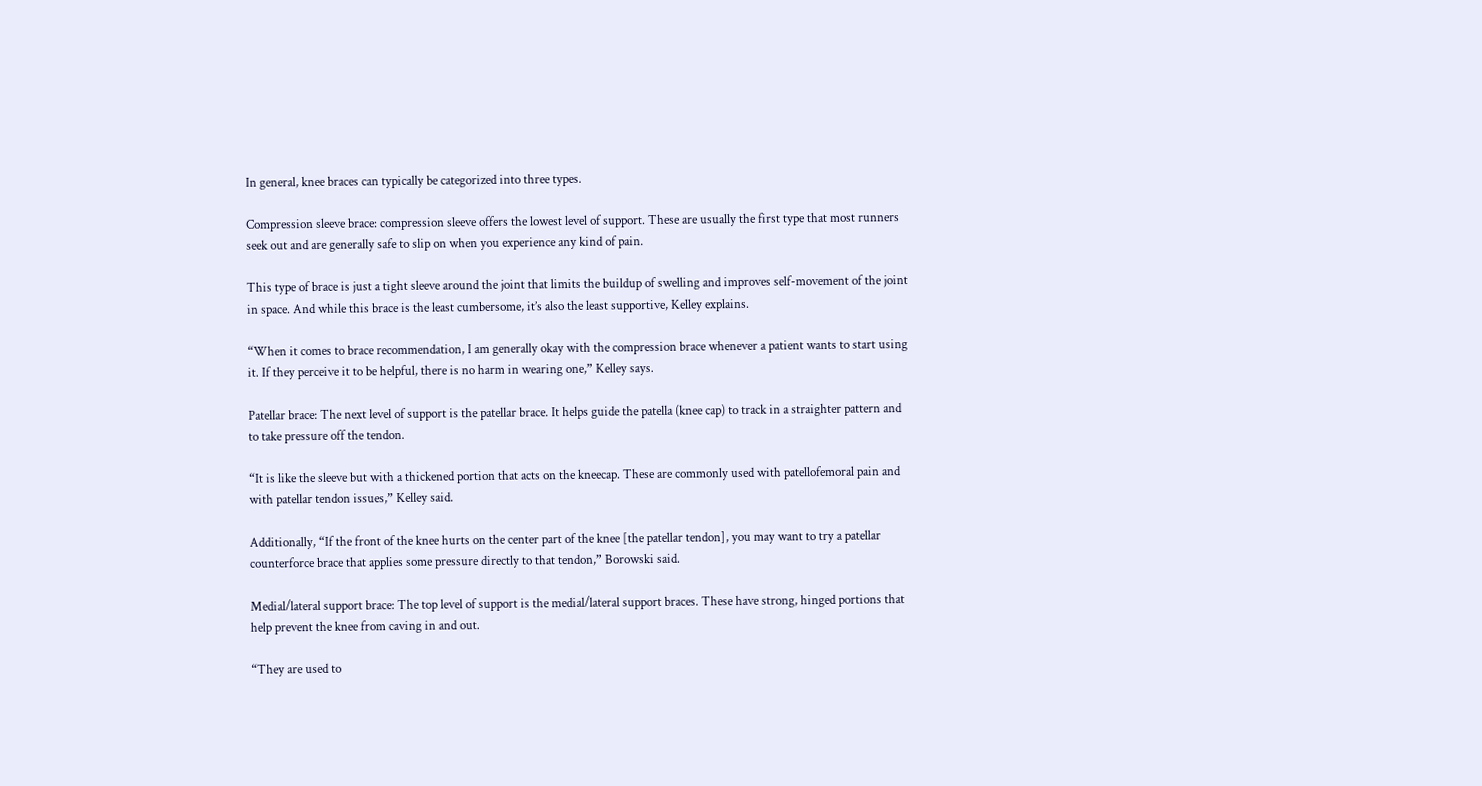In general, knee braces can typically be categorized into three types.

Compression sleeve brace: compression sleeve offers the lowest level of support. These are usually the first type that most runners seek out and are generally safe to slip on when you experience any kind of pain.

This type of brace is just a tight sleeve around the joint that limits the buildup of swelling and improves self-movement of the joint in space. And while this brace is the least cumbersome, it’s also the least supportive, Kelley explains.

“When it comes to brace recommendation, I am generally okay with the compression brace whenever a patient wants to start using it. If they perceive it to be helpful, there is no harm in wearing one,” Kelley says.

Patellar brace: The next level of support is the patellar brace. It helps guide the patella (knee cap) to track in a straighter pattern and to take pressure off the tendon.

“It is like the sleeve but with a thickened portion that acts on the kneecap. These are commonly used with patellofemoral pain and with patellar tendon issues,” Kelley said.

Additionally, “If the front of the knee hurts on the center part of the knee [the patellar tendon], you may want to try a patellar counterforce brace that applies some pressure directly to that tendon,” Borowski said.

Medial/lateral support brace: The top level of support is the medial/lateral support braces. These have strong, hinged portions that help prevent the knee from caving in and out.

“They are used to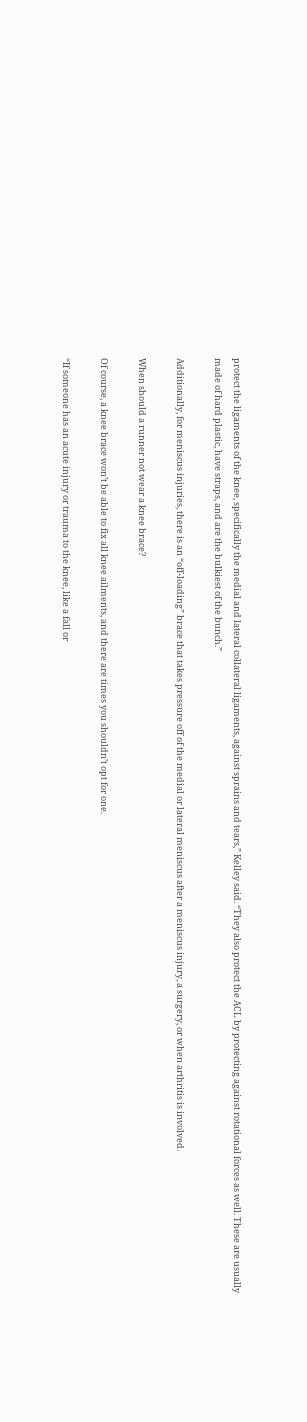protect the ligaments of the knee, specifically the medial and lateral collateral ligaments, against sprains and tears,” Kelley said. “They also protect the ACL by protecting against rotational forces as well. These are usually made of hard plastic, have straps, and are the bulkiest of the bunch.”

Additionally, for meniscus injuries, there is an “off-loading” brace that takes pressure off of the medial or lateral meniscus after a meniscus injury, a surgery, or when arthritis is involved.

When should a runner not wear a knee brace?

Of course, a knee brace won’t be able to fix all knee ailments, and there are times you shouldn’t opt for one.

“If someone has an acute injury or trauma to the knee, like a fall or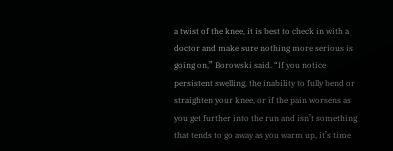a twist of the knee, it is best to check in with a doctor and make sure nothing more serious is going on,” Borowski said. “If you notice persistent swelling, the inability to fully bend or straighten your knee, or if the pain worsens as you get further into the run and isn’t something that tends to go away as you warm up, it’s time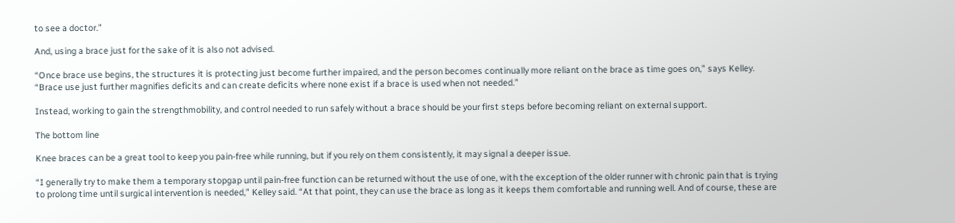to see a doctor.”

And, using a brace just for the sake of it is also not advised.

“Once brace use begins, the structures it is protecting just become further impaired, and the person becomes continually more reliant on the brace as time goes on,” says Kelley. “Brace use just further magnifies deficits and can create deficits where none exist if a brace is used when not needed.”

Instead, working to gain the strengthmobility, and control needed to run safely without a brace should be your first steps before becoming reliant on external support.

The bottom line

Knee braces can be a great tool to keep you pain-free while running, but if you rely on them consistently, it may signal a deeper issue.

“I generally try to make them a temporary stopgap until pain-free function can be returned without the use of one, with the exception of the older runner with chronic pain that is trying to prolong time until surgical intervention is needed,” Kelley said. “At that point, they can use the brace as long as it keeps them comfortable and running well. And of course, these are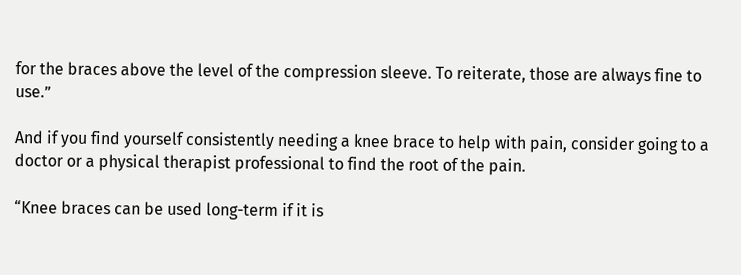for the braces above the level of the compression sleeve. To reiterate, those are always fine to use.”

And if you find yourself consistently needing a knee brace to help with pain, consider going to a doctor or a physical therapist professional to find the root of the pain.

“Knee braces can be used long-term if it is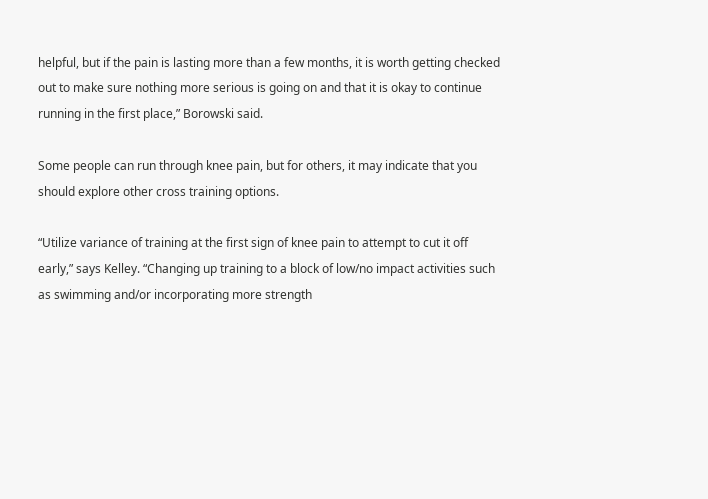helpful, but if the pain is lasting more than a few months, it is worth getting checked out to make sure nothing more serious is going on and that it is okay to continue running in the first place,” Borowski said.

Some people can run through knee pain, but for others, it may indicate that you should explore other cross training options.

“Utilize variance of training at the first sign of knee pain to attempt to cut it off early,” says Kelley. “Changing up training to a block of low/no impact activities such as swimming and/or incorporating more strength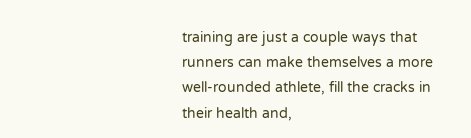training are just a couple ways that runners can make themselves a more well-rounded athlete, fill the cracks in their health and,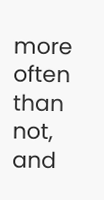more often than not, and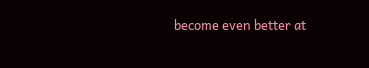become even better at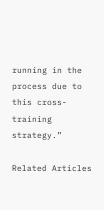running in the process due to this cross-training strategy.”

Related Articles